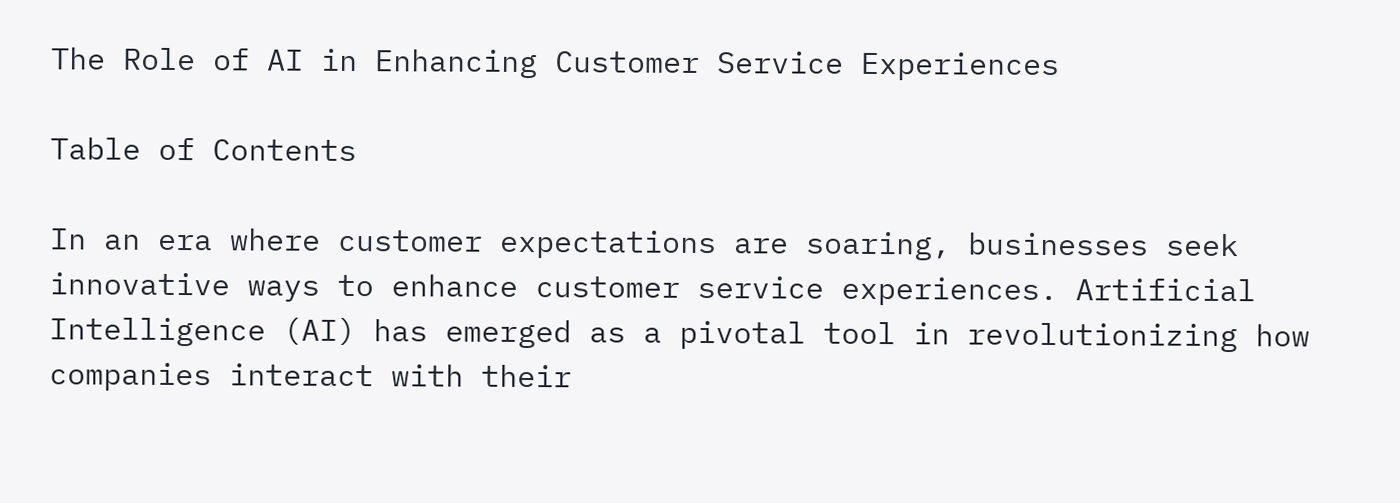The Role of AI in Enhancing Customer Service Experiences

Table of Contents

In an era where customer expectations are soaring, businesses seek innovative ways to enhance customer service experiences. Artificial Intelligence (AI) has emerged as a pivotal tool in revolutionizing how companies interact with their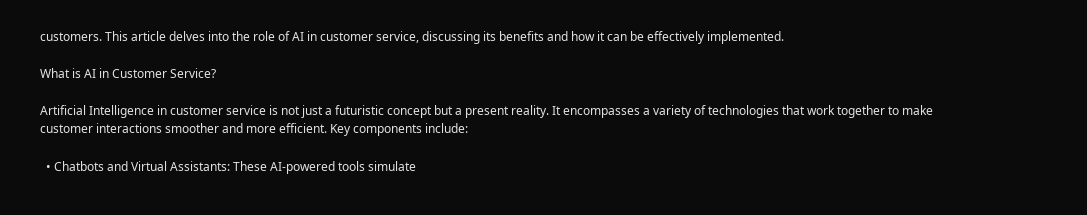customers. This article delves into the role of AI in customer service, discussing its benefits and how it can be effectively implemented.

What is AI in Customer Service?

Artificial Intelligence in customer service is not just a futuristic concept but a present reality. It encompasses a variety of technologies that work together to make customer interactions smoother and more efficient. Key components include:

  • Chatbots and Virtual Assistants: These AI-powered tools simulate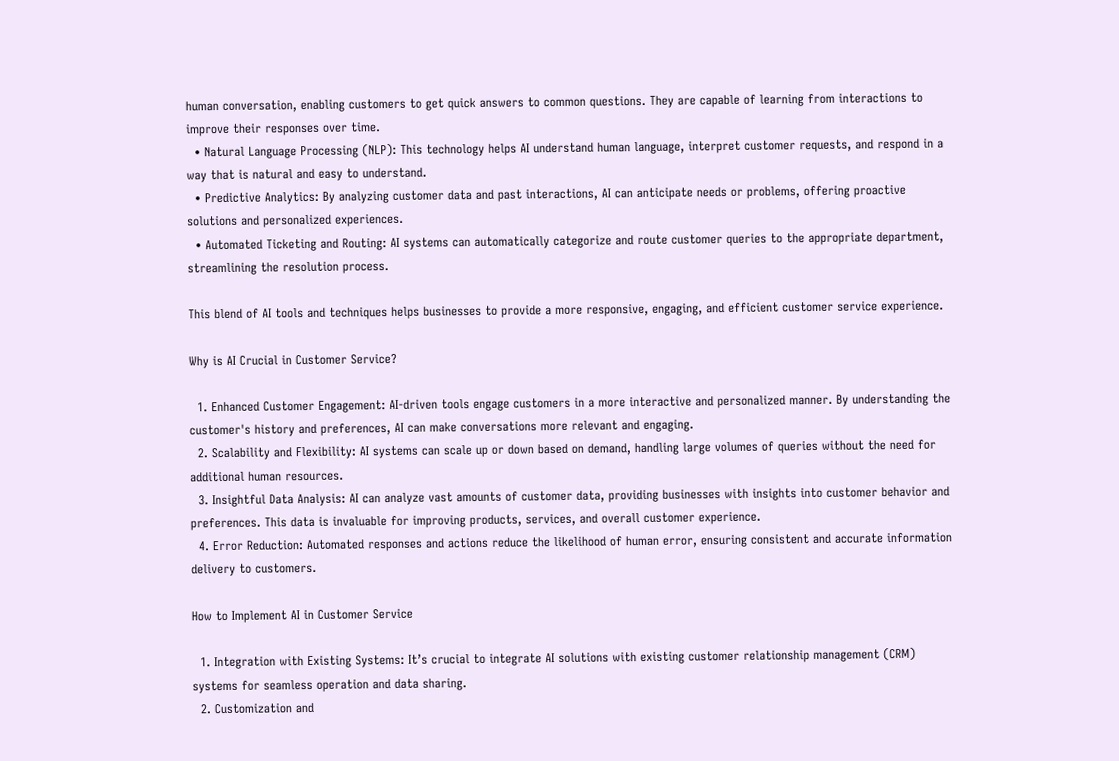human conversation, enabling customers to get quick answers to common questions. They are capable of learning from interactions to improve their responses over time.
  • Natural Language Processing (NLP): This technology helps AI understand human language, interpret customer requests, and respond in a way that is natural and easy to understand.
  • Predictive Analytics: By analyzing customer data and past interactions, AI can anticipate needs or problems, offering proactive solutions and personalized experiences.
  • Automated Ticketing and Routing: AI systems can automatically categorize and route customer queries to the appropriate department, streamlining the resolution process.

This blend of AI tools and techniques helps businesses to provide a more responsive, engaging, and efficient customer service experience.

Why is AI Crucial in Customer Service?

  1. Enhanced Customer Engagement: AI-driven tools engage customers in a more interactive and personalized manner. By understanding the customer's history and preferences, AI can make conversations more relevant and engaging.
  2. Scalability and Flexibility: AI systems can scale up or down based on demand, handling large volumes of queries without the need for additional human resources.
  3. Insightful Data Analysis: AI can analyze vast amounts of customer data, providing businesses with insights into customer behavior and preferences. This data is invaluable for improving products, services, and overall customer experience.
  4. Error Reduction: Automated responses and actions reduce the likelihood of human error, ensuring consistent and accurate information delivery to customers.

How to Implement AI in Customer Service

  1. Integration with Existing Systems: It’s crucial to integrate AI solutions with existing customer relationship management (CRM) systems for seamless operation and data sharing.
  2. Customization and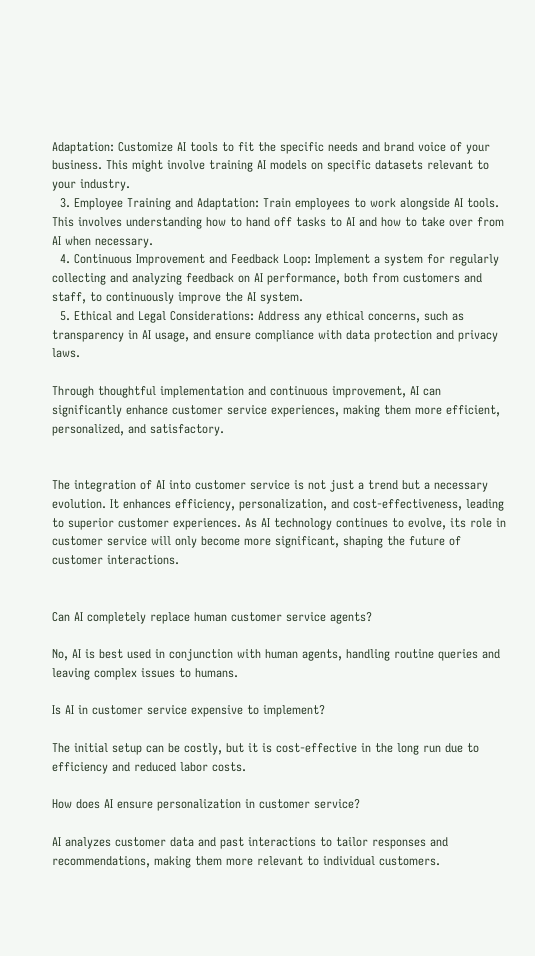Adaptation: Customize AI tools to fit the specific needs and brand voice of your business. This might involve training AI models on specific datasets relevant to your industry.
  3. Employee Training and Adaptation: Train employees to work alongside AI tools. This involves understanding how to hand off tasks to AI and how to take over from AI when necessary.
  4. Continuous Improvement and Feedback Loop: Implement a system for regularly collecting and analyzing feedback on AI performance, both from customers and staff, to continuously improve the AI system.
  5. Ethical and Legal Considerations: Address any ethical concerns, such as transparency in AI usage, and ensure compliance with data protection and privacy laws.

Through thoughtful implementation and continuous improvement, AI can significantly enhance customer service experiences, making them more efficient, personalized, and satisfactory.


The integration of AI into customer service is not just a trend but a necessary evolution. It enhances efficiency, personalization, and cost-effectiveness, leading to superior customer experiences. As AI technology continues to evolve, its role in customer service will only become more significant, shaping the future of customer interactions.


Can AI completely replace human customer service agents?

No, AI is best used in conjunction with human agents, handling routine queries and leaving complex issues to humans.

Is AI in customer service expensive to implement?

The initial setup can be costly, but it is cost-effective in the long run due to efficiency and reduced labor costs.

How does AI ensure personalization in customer service?

AI analyzes customer data and past interactions to tailor responses and recommendations, making them more relevant to individual customers.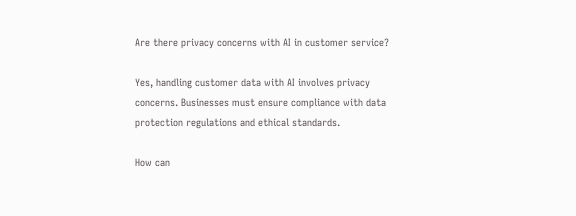Are there privacy concerns with AI in customer service?

Yes, handling customer data with AI involves privacy concerns. Businesses must ensure compliance with data protection regulations and ethical standards.

How can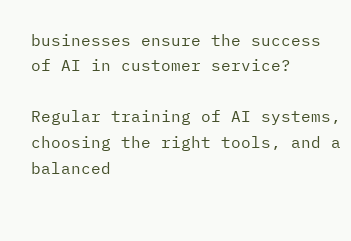businesses ensure the success of AI in customer service?

Regular training of AI systems, choosing the right tools, and a balanced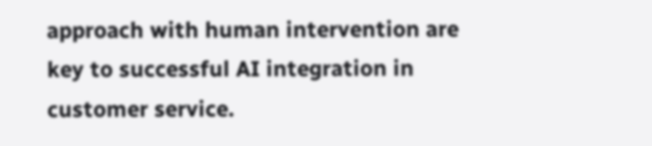approach with human intervention are key to successful AI integration in customer service.